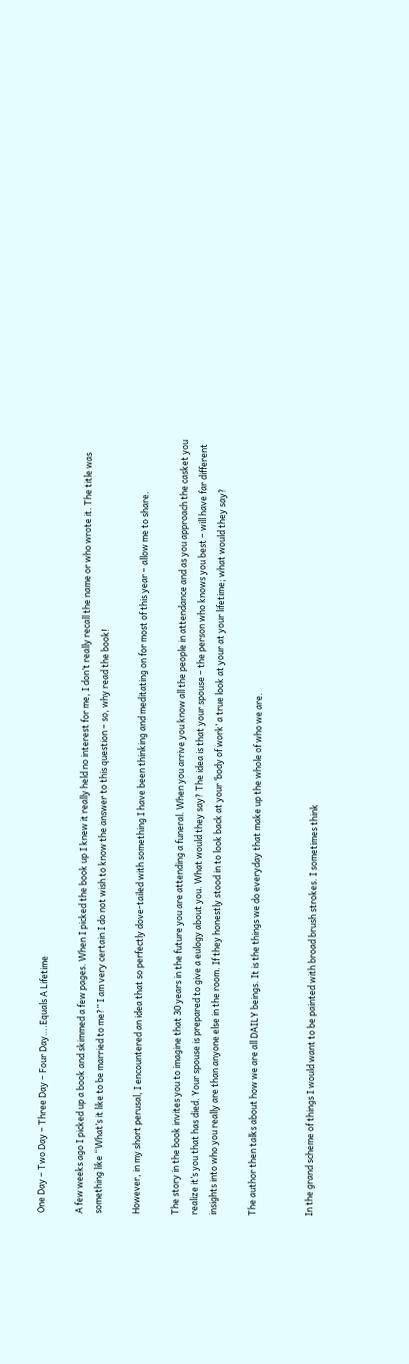One Day – Two Day – Three Day – Four Day….Equals A Lifetime

A few weeks ago I picked up a book and skimmed a few pages. When I picked the book up I knew it really held no interest for me, I don’t really recall the name or who wrote it. The title was something like “What’s it like to be married to me?” I am very certain I do not wish to know the answer to this question – so, why read the book!

However, in my short perusal, I encountered an idea that so perfectly dove-tailed with something I have been thinking and meditating on for most of this year – allow me to share.

The story in the book invites you to imagine that 30 years in the future you are attending a funeral. When you arrive you know all the people in attendance and as you approach the casket you realize it’s you that has died. Your spouse is prepared to give a eulogy about you. What would they say? The idea is that your spouse – the person who knows you best – will have far different insights into who you really are than anyone else in the room. If they honestly stood in to look back at your ‘body of work’ a true look at your at your lifetime; what would they say?

The author then talks about how we are all DAILY beings. It is the things we do everyday that make up the whole of who we are.


In the grand scheme of things I would want to be painted with broad brush strokes. I sometimes think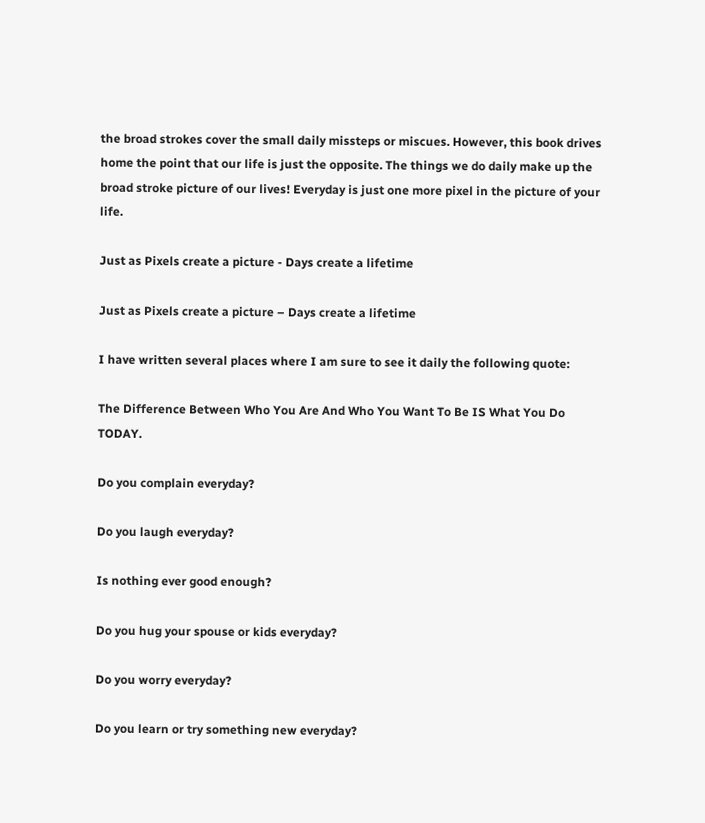the broad strokes cover the small daily missteps or miscues. However, this book drives home the point that our life is just the opposite. The things we do daily make up the broad stroke picture of our lives! Everyday is just one more pixel in the picture of your life.

Just as Pixels create a picture - Days create a lifetime

Just as Pixels create a picture – Days create a lifetime

I have written several places where I am sure to see it daily the following quote:

The Difference Between Who You Are And Who You Want To Be IS What You Do TODAY.

Do you complain everyday?

Do you laugh everyday?

Is nothing ever good enough?

Do you hug your spouse or kids everyday?

Do you worry everyday?

Do you learn or try something new everyday?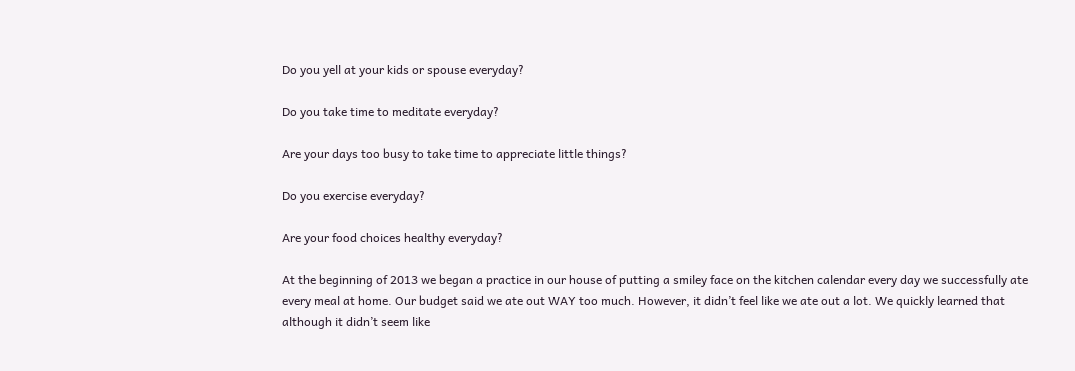Do you yell at your kids or spouse everyday?

Do you take time to meditate everyday?

Are your days too busy to take time to appreciate little things?

Do you exercise everyday?

Are your food choices healthy everyday?

At the beginning of 2013 we began a practice in our house of putting a smiley face on the kitchen calendar every day we successfully ate every meal at home. Our budget said we ate out WAY too much. However, it didn’t feel like we ate out a lot. We quickly learned that although it didn’t seem like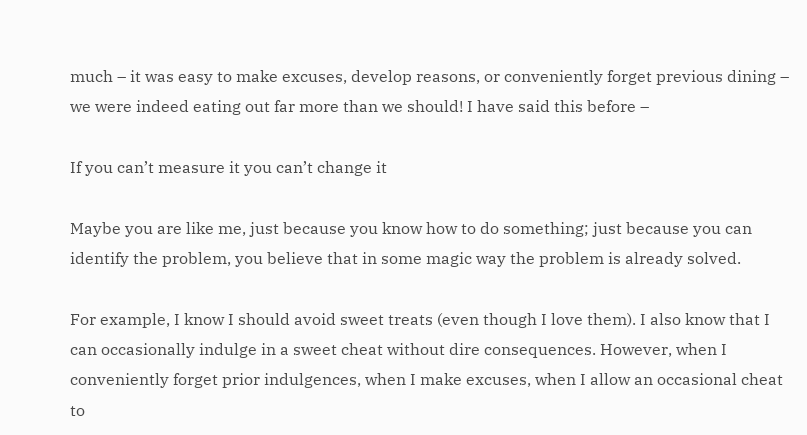much – it was easy to make excuses, develop reasons, or conveniently forget previous dining – we were indeed eating out far more than we should! I have said this before –

If you can’t measure it you can’t change it

Maybe you are like me, just because you know how to do something; just because you can identify the problem, you believe that in some magic way the problem is already solved.

For example, I know I should avoid sweet treats (even though I love them). I also know that I can occasionally indulge in a sweet cheat without dire consequences. However, when I conveniently forget prior indulgences, when I make excuses, when I allow an occasional cheat to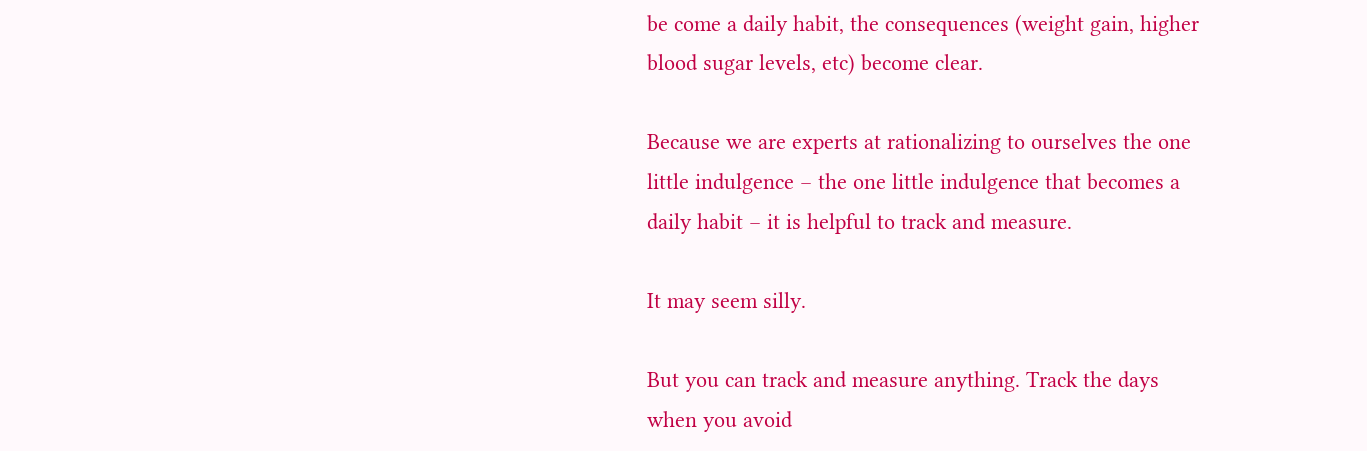be come a daily habit, the consequences (weight gain, higher blood sugar levels, etc) become clear.

Because we are experts at rationalizing to ourselves the one little indulgence – the one little indulgence that becomes a daily habit – it is helpful to track and measure.

It may seem silly.

But you can track and measure anything. Track the days when you avoid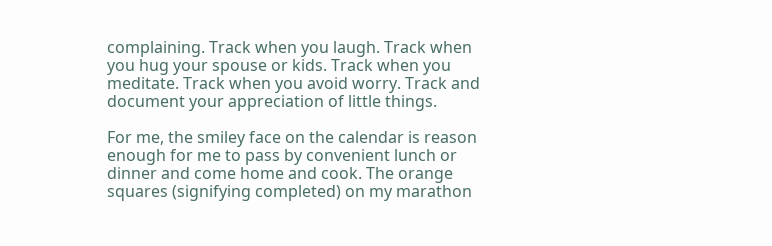complaining. Track when you laugh. Track when you hug your spouse or kids. Track when you meditate. Track when you avoid worry. Track and document your appreciation of little things.

For me, the smiley face on the calendar is reason enough for me to pass by convenient lunch or dinner and come home and cook. The orange squares (signifying completed) on my marathon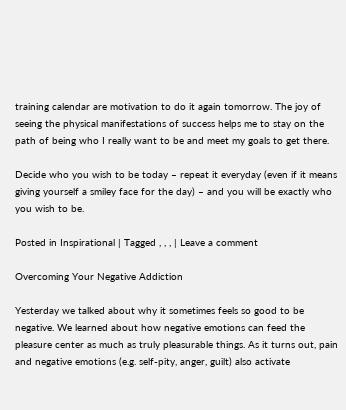training calendar are motivation to do it again tomorrow. The joy of seeing the physical manifestations of success helps me to stay on the path of being who I really want to be and meet my goals to get there.

Decide who you wish to be today – repeat it everyday (even if it means giving yourself a smiley face for the day) – and you will be exactly who you wish to be.

Posted in Inspirational | Tagged , , , | Leave a comment

Overcoming Your Negative Addiction

Yesterday we talked about why it sometimes feels so good to be negative. We learned about how negative emotions can feed the pleasure center as much as truly pleasurable things. As it turns out, pain and negative emotions (e.g. self-pity, anger, guilt) also activate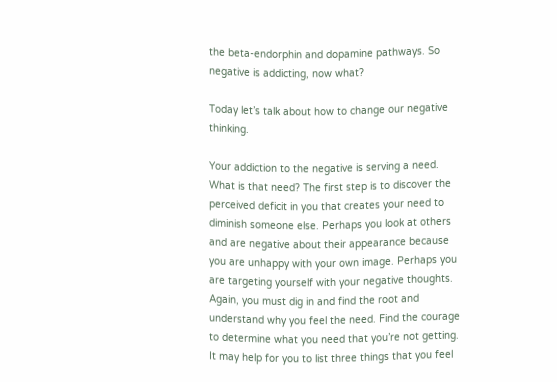the beta-endorphin and dopamine pathways. So negative is addicting, now what?

Today let’s talk about how to change our negative thinking.

Your addiction to the negative is serving a need. What is that need? The first step is to discover the perceived deficit in you that creates your need to diminish someone else. Perhaps you look at others and are negative about their appearance because you are unhappy with your own image. Perhaps you are targeting yourself with your negative thoughts. Again, you must dig in and find the root and understand why you feel the need. Find the courage to determine what you need that you’re not getting.  It may help for you to list three things that you feel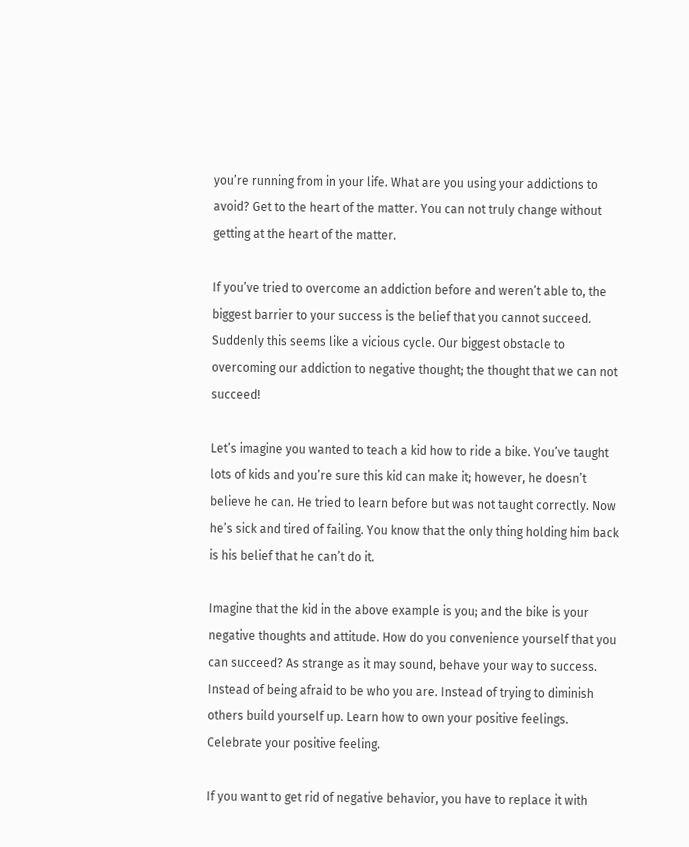you’re running from in your life. What are you using your addictions to avoid? Get to the heart of the matter. You can not truly change without getting at the heart of the matter.

If you’ve tried to overcome an addiction before and weren’t able to, the biggest barrier to your success is the belief that you cannot succeed. Suddenly this seems like a vicious cycle. Our biggest obstacle to overcoming our addiction to negative thought; the thought that we can not succeed!

Let’s imagine you wanted to teach a kid how to ride a bike. You’ve taught lots of kids and you’re sure this kid can make it; however, he doesn’t believe he can. He tried to learn before but was not taught correctly. Now he’s sick and tired of failing. You know that the only thing holding him back is his belief that he can’t do it.

Imagine that the kid in the above example is you; and the bike is your negative thoughts and attitude. How do you convenience yourself that you can succeed? As strange as it may sound, behave your way to success. Instead of being afraid to be who you are. Instead of trying to diminish others build yourself up. Learn how to own your positive feelings. Celebrate your positive feeling.

If you want to get rid of negative behavior, you have to replace it with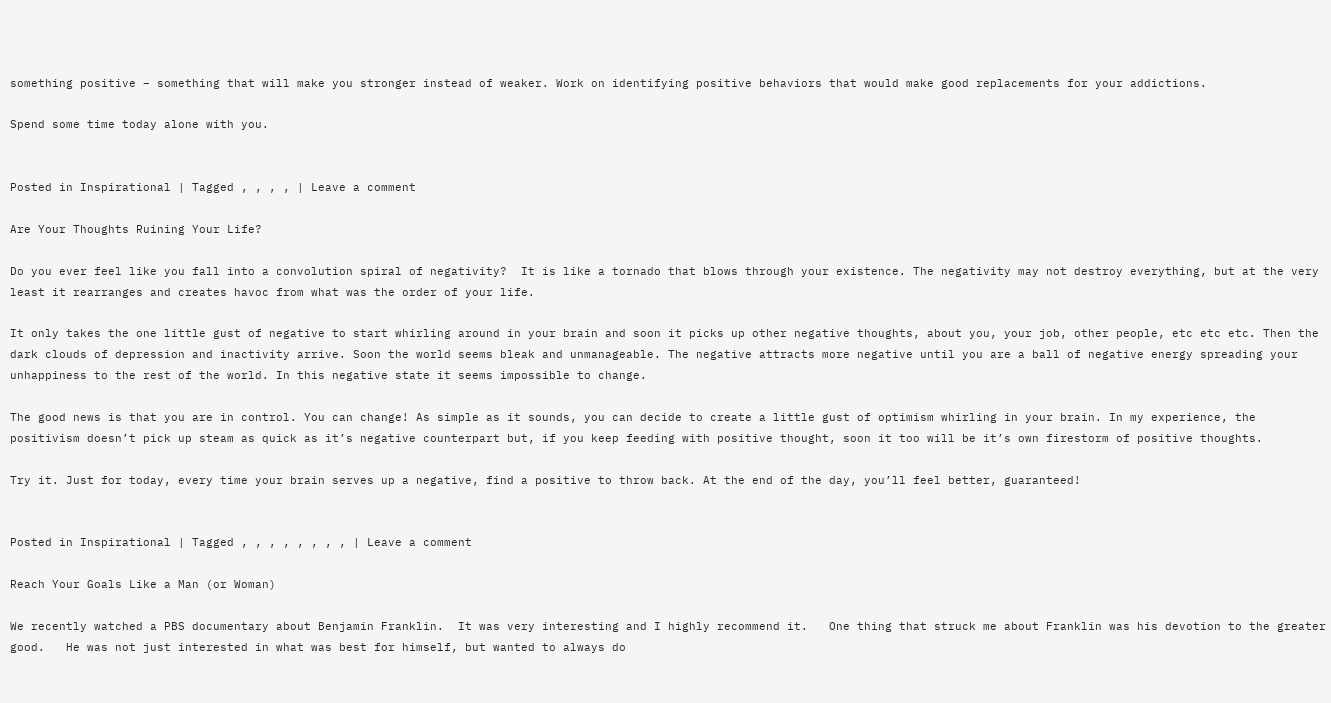something positive – something that will make you stronger instead of weaker. Work on identifying positive behaviors that would make good replacements for your addictions.

Spend some time today alone with you.


Posted in Inspirational | Tagged , , , , | Leave a comment

Are Your Thoughts Ruining Your Life?

Do you ever feel like you fall into a convolution spiral of negativity?  It is like a tornado that blows through your existence. The negativity may not destroy everything, but at the very least it rearranges and creates havoc from what was the order of your life.

It only takes the one little gust of negative to start whirling around in your brain and soon it picks up other negative thoughts, about you, your job, other people, etc etc etc. Then the dark clouds of depression and inactivity arrive. Soon the world seems bleak and unmanageable. The negative attracts more negative until you are a ball of negative energy spreading your unhappiness to the rest of the world. In this negative state it seems impossible to change.

The good news is that you are in control. You can change! As simple as it sounds, you can decide to create a little gust of optimism whirling in your brain. In my experience, the positivism doesn’t pick up steam as quick as it’s negative counterpart but, if you keep feeding with positive thought, soon it too will be it’s own firestorm of positive thoughts.

Try it. Just for today, every time your brain serves up a negative, find a positive to throw back. At the end of the day, you’ll feel better, guaranteed!


Posted in Inspirational | Tagged , , , , , , , , | Leave a comment

Reach Your Goals Like a Man (or Woman)

We recently watched a PBS documentary about Benjamin Franklin.  It was very interesting and I highly recommend it.   One thing that struck me about Franklin was his devotion to the greater good.   He was not just interested in what was best for himself, but wanted to always do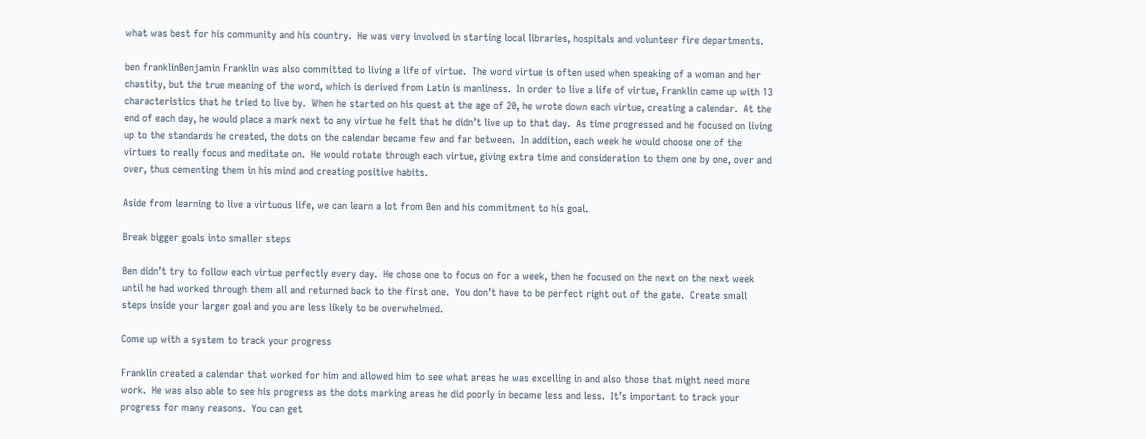what was best for his community and his country.  He was very involved in starting local libraries, hospitals and volunteer fire departments.

ben franklinBenjamin Franklin was also committed to living a life of virtue.  The word virtue is often used when speaking of a woman and her chastity, but the true meaning of the word, which is derived from Latin is manliness.  In order to live a life of virtue, Franklin came up with 13 characteristics that he tried to live by.  When he started on his quest at the age of 20, he wrote down each virtue, creating a calendar.  At the end of each day, he would place a mark next to any virtue he felt that he didn’t live up to that day.  As time progressed and he focused on living up to the standards he created, the dots on the calendar became few and far between.  In addition, each week he would choose one of the virtues to really focus and meditate on.  He would rotate through each virtue, giving extra time and consideration to them one by one, over and over, thus cementing them in his mind and creating positive habits.

Aside from learning to live a virtuous life, we can learn a lot from Ben and his commitment to his goal.

Break bigger goals into smaller steps

Ben didn’t try to follow each virtue perfectly every day.  He chose one to focus on for a week, then he focused on the next on the next week until he had worked through them all and returned back to the first one.  You don’t have to be perfect right out of the gate.  Create small steps inside your larger goal and you are less likely to be overwhelmed.

Come up with a system to track your progress

Franklin created a calendar that worked for him and allowed him to see what areas he was excelling in and also those that might need more work.  He was also able to see his progress as the dots marking areas he did poorly in became less and less.  It’s important to track your progress for many reasons.  You can get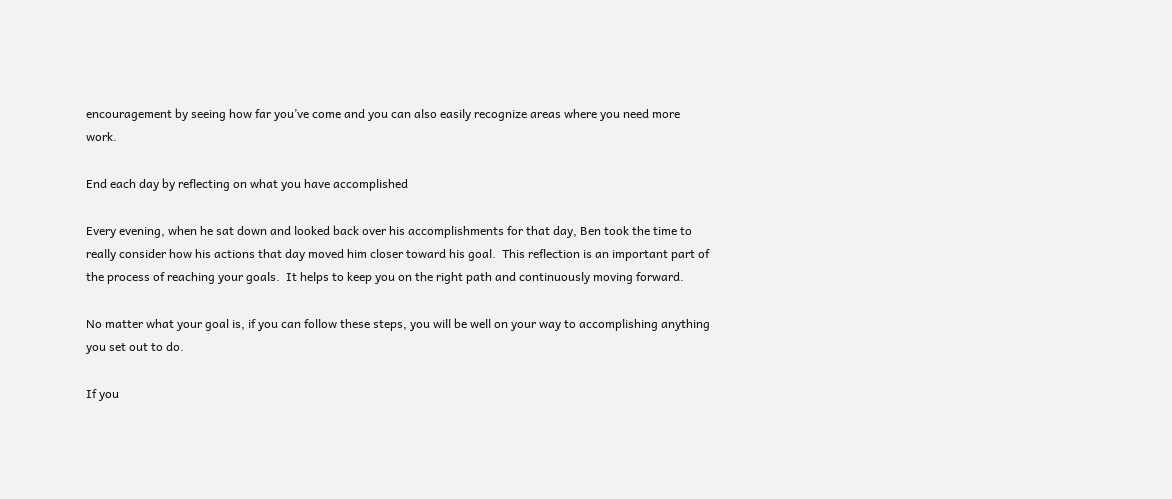encouragement by seeing how far you’ve come and you can also easily recognize areas where you need more work.

End each day by reflecting on what you have accomplished

Every evening, when he sat down and looked back over his accomplishments for that day, Ben took the time to really consider how his actions that day moved him closer toward his goal.  This reflection is an important part of the process of reaching your goals.  It helps to keep you on the right path and continuously moving forward.

No matter what your goal is, if you can follow these steps, you will be well on your way to accomplishing anything you set out to do.

If you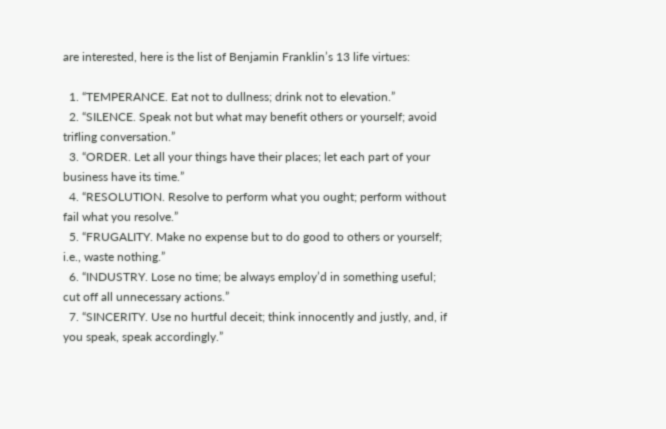are interested, here is the list of Benjamin Franklin’s 13 life virtues:

  1. “TEMPERANCE. Eat not to dullness; drink not to elevation.”
  2. “SILENCE. Speak not but what may benefit others or yourself; avoid trifling conversation.”
  3. “ORDER. Let all your things have their places; let each part of your business have its time.”
  4. “RESOLUTION. Resolve to perform what you ought; perform without fail what you resolve.”
  5. “FRUGALITY. Make no expense but to do good to others or yourself; i.e., waste nothing.”
  6. “INDUSTRY. Lose no time; be always employ’d in something useful; cut off all unnecessary actions.”
  7. “SINCERITY. Use no hurtful deceit; think innocently and justly, and, if you speak, speak accordingly.”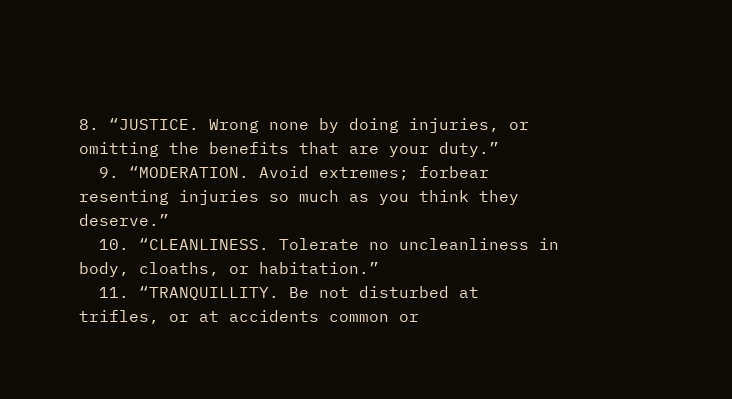8. “JUSTICE. Wrong none by doing injuries, or omitting the benefits that are your duty.”
  9. “MODERATION. Avoid extremes; forbear resenting injuries so much as you think they deserve.”
  10. “CLEANLINESS. Tolerate no uncleanliness in body, cloaths, or habitation.”
  11. “TRANQUILLITY. Be not disturbed at trifles, or at accidents common or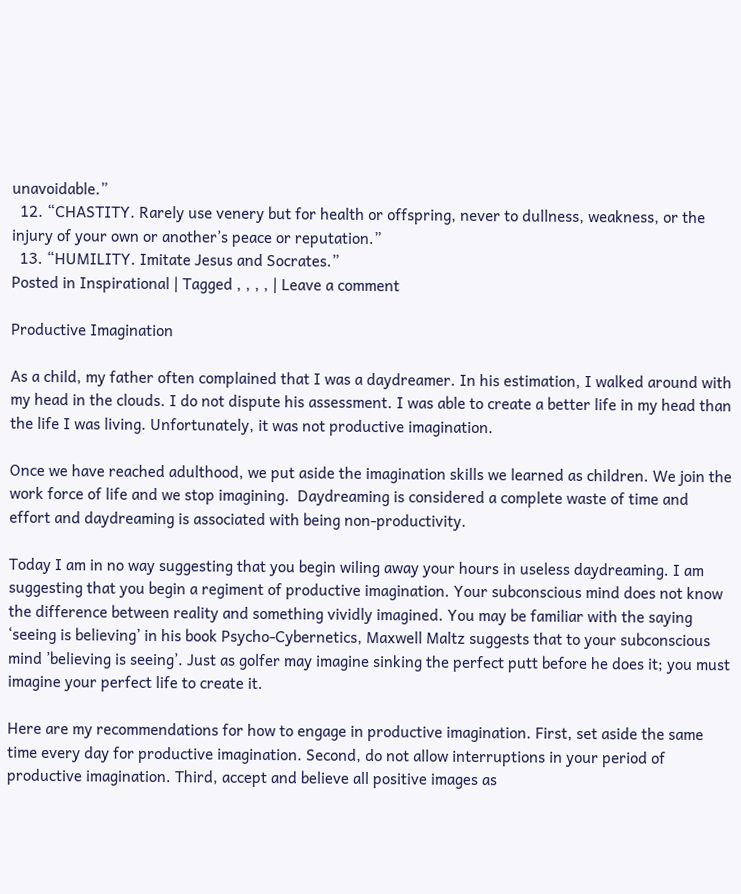unavoidable.”
  12. “CHASTITY. Rarely use venery but for health or offspring, never to dullness, weakness, or the injury of your own or another’s peace or reputation.”
  13. “HUMILITY. Imitate Jesus and Socrates.”
Posted in Inspirational | Tagged , , , , | Leave a comment

Productive Imagination

As a child, my father often complained that I was a daydreamer. In his estimation, I walked around with my head in the clouds. I do not dispute his assessment. I was able to create a better life in my head than the life I was living. Unfortunately, it was not productive imagination.

Once we have reached adulthood, we put aside the imagination skills we learned as children. We join the work force of life and we stop imagining.  Daydreaming is considered a complete waste of time and effort and daydreaming is associated with being non-productivity.

Today I am in no way suggesting that you begin wiling away your hours in useless daydreaming. I am suggesting that you begin a regiment of productive imagination. Your subconscious mind does not know the difference between reality and something vividly imagined. You may be familiar with the saying ‘seeing is believing’ in his book Psycho-Cybernetics, Maxwell Maltz suggests that to your subconscious mind ’believing is seeing’. Just as golfer may imagine sinking the perfect putt before he does it; you must imagine your perfect life to create it.

Here are my recommendations for how to engage in productive imagination. First, set aside the same time every day for productive imagination. Second, do not allow interruptions in your period of productive imagination. Third, accept and believe all positive images as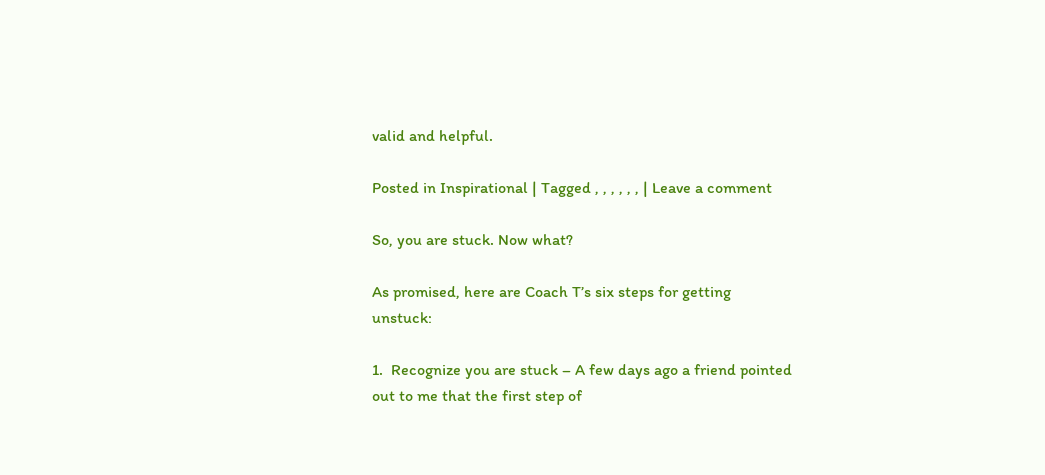valid and helpful.

Posted in Inspirational | Tagged , , , , , , | Leave a comment

So, you are stuck. Now what?

As promised, here are Coach T’s six steps for getting unstuck:

1.  Recognize you are stuck – A few days ago a friend pointed out to me that the first step of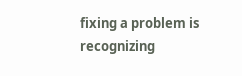fixing a problem is recognizing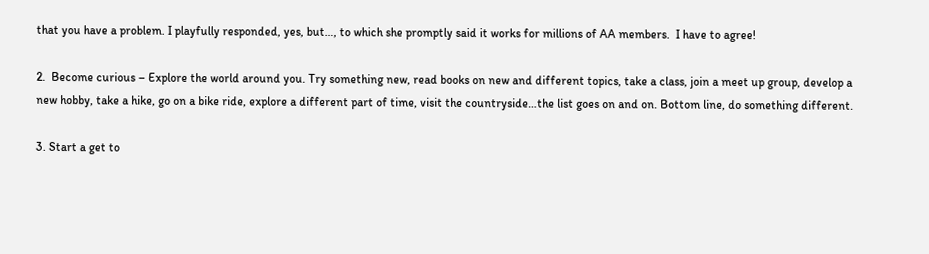that you have a problem. I playfully responded, yes, but…, to which she promptly said it works for millions of AA members.  I have to agree!

2.  Become curious – Explore the world around you. Try something new, read books on new and different topics, take a class, join a meet up group, develop a new hobby, take a hike, go on a bike ride, explore a different part of time, visit the countryside…the list goes on and on. Bottom line, do something different.

3. Start a get to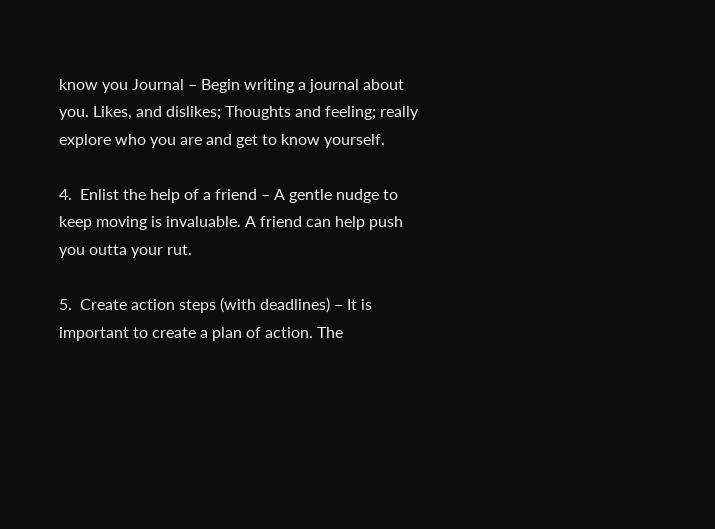know you Journal – Begin writing a journal about you. Likes, and dislikes; Thoughts and feeling; really explore who you are and get to know yourself.

4.  Enlist the help of a friend – A gentle nudge to keep moving is invaluable. A friend can help push you outta your rut.

5.  Create action steps (with deadlines) – It is important to create a plan of action. The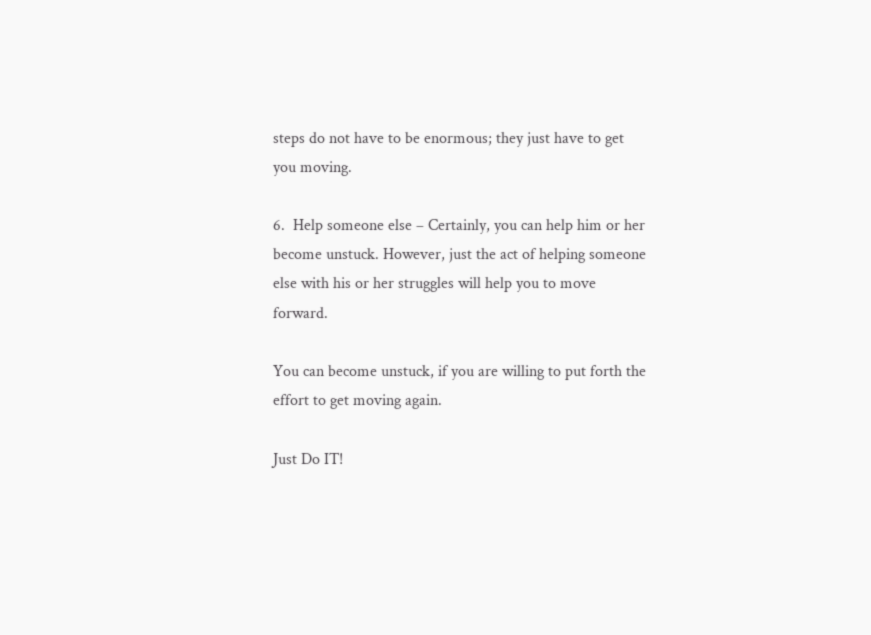steps do not have to be enormous; they just have to get you moving.

6.  Help someone else – Certainly, you can help him or her become unstuck. However, just the act of helping someone else with his or her struggles will help you to move forward.

You can become unstuck, if you are willing to put forth the effort to get moving again.

Just Do IT!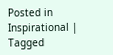Posted in Inspirational | Tagged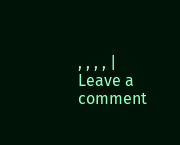, , , , | Leave a comment